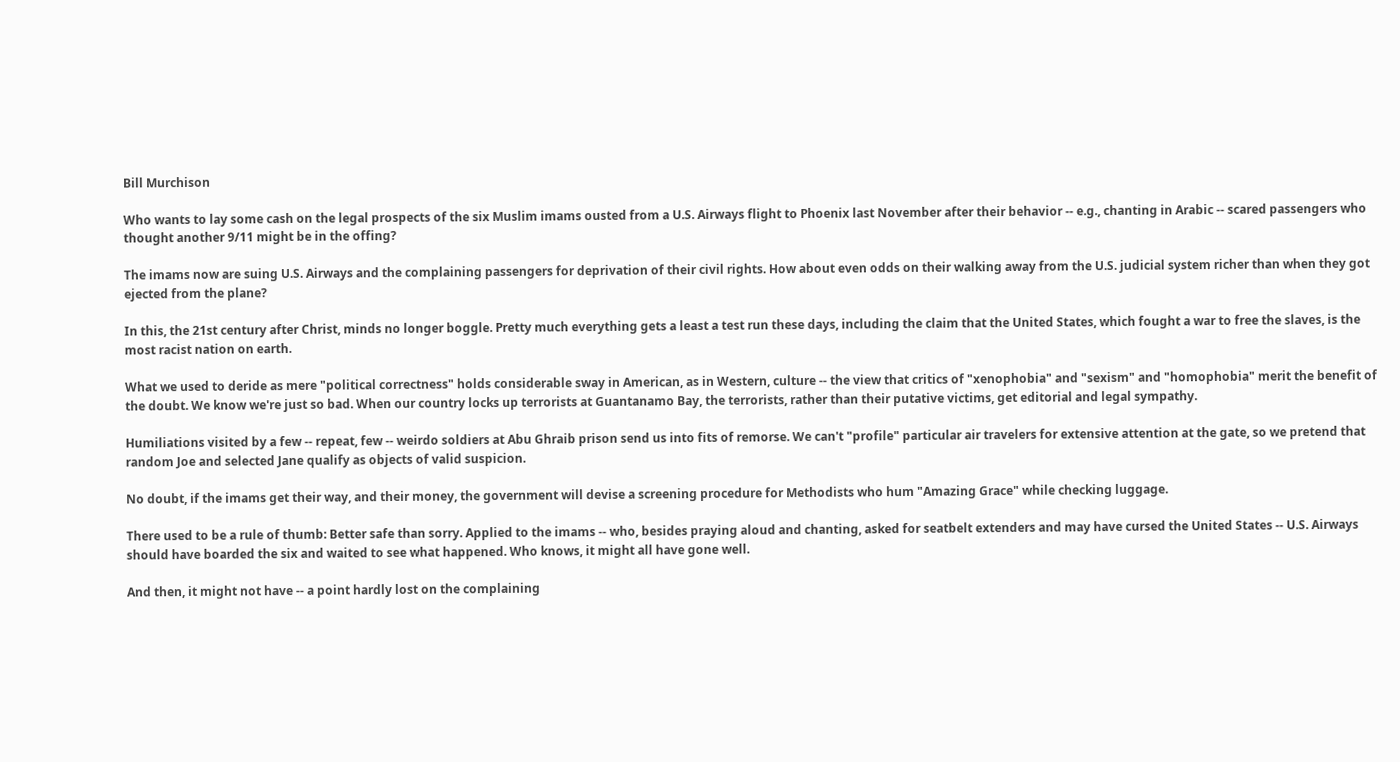Bill Murchison

Who wants to lay some cash on the legal prospects of the six Muslim imams ousted from a U.S. Airways flight to Phoenix last November after their behavior -- e.g., chanting in Arabic -- scared passengers who thought another 9/11 might be in the offing?

The imams now are suing U.S. Airways and the complaining passengers for deprivation of their civil rights. How about even odds on their walking away from the U.S. judicial system richer than when they got ejected from the plane?

In this, the 21st century after Christ, minds no longer boggle. Pretty much everything gets a least a test run these days, including the claim that the United States, which fought a war to free the slaves, is the most racist nation on earth.

What we used to deride as mere "political correctness" holds considerable sway in American, as in Western, culture -- the view that critics of "xenophobia" and "sexism" and "homophobia" merit the benefit of the doubt. We know we're just so bad. When our country locks up terrorists at Guantanamo Bay, the terrorists, rather than their putative victims, get editorial and legal sympathy.

Humiliations visited by a few -- repeat, few -- weirdo soldiers at Abu Ghraib prison send us into fits of remorse. We can't "profile" particular air travelers for extensive attention at the gate, so we pretend that random Joe and selected Jane qualify as objects of valid suspicion.

No doubt, if the imams get their way, and their money, the government will devise a screening procedure for Methodists who hum "Amazing Grace" while checking luggage.

There used to be a rule of thumb: Better safe than sorry. Applied to the imams -- who, besides praying aloud and chanting, asked for seatbelt extenders and may have cursed the United States -- U.S. Airways should have boarded the six and waited to see what happened. Who knows, it might all have gone well.

And then, it might not have -- a point hardly lost on the complaining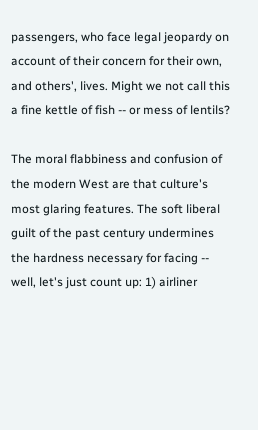passengers, who face legal jeopardy on account of their concern for their own, and others', lives. Might we not call this a fine kettle of fish -- or mess of lentils?

The moral flabbiness and confusion of the modern West are that culture's most glaring features. The soft liberal guilt of the past century undermines the hardness necessary for facing -- well, let's just count up: 1) airliner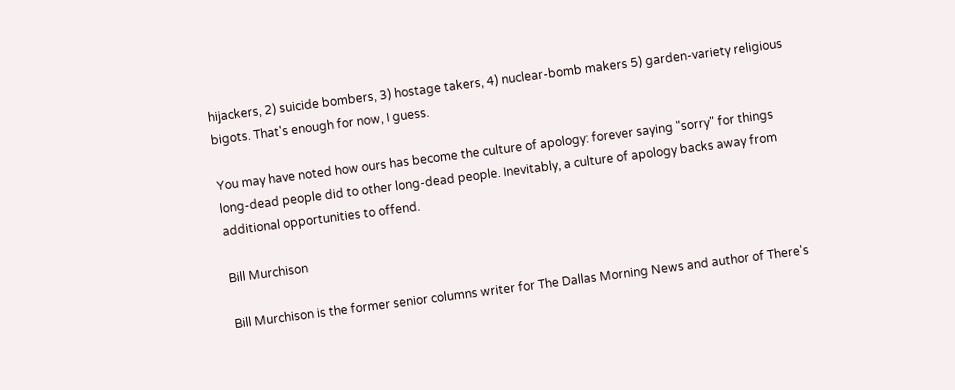hijackers, 2) suicide bombers, 3) hostage takers, 4) nuclear-bomb makers 5) garden-variety religious bigots. That's enough for now, I guess.

You may have noted how ours has become the culture of apology: forever saying "sorry" for things long-dead people did to other long-dead people. Inevitably, a culture of apology backs away from additional opportunities to offend.

Bill Murchison

Bill Murchison is the former senior columns writer for The Dallas Morning News and author of There's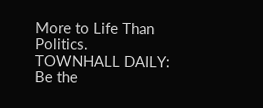More to Life Than Politics.
TOWNHALL DAILY: Be the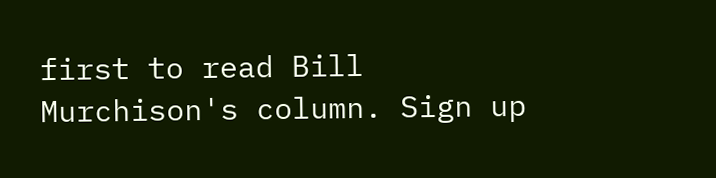first to read Bill Murchison's column. Sign up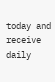today and receive daily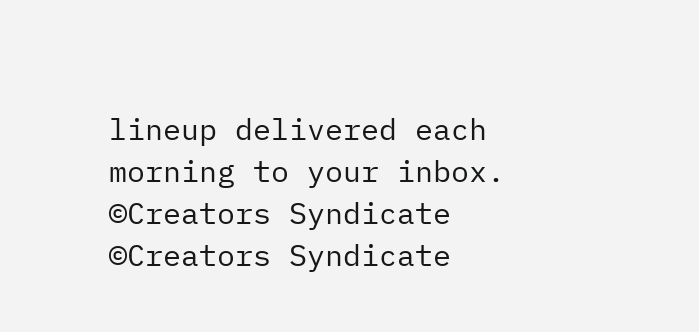lineup delivered each morning to your inbox.
©Creators Syndicate ©Creators Syndicate